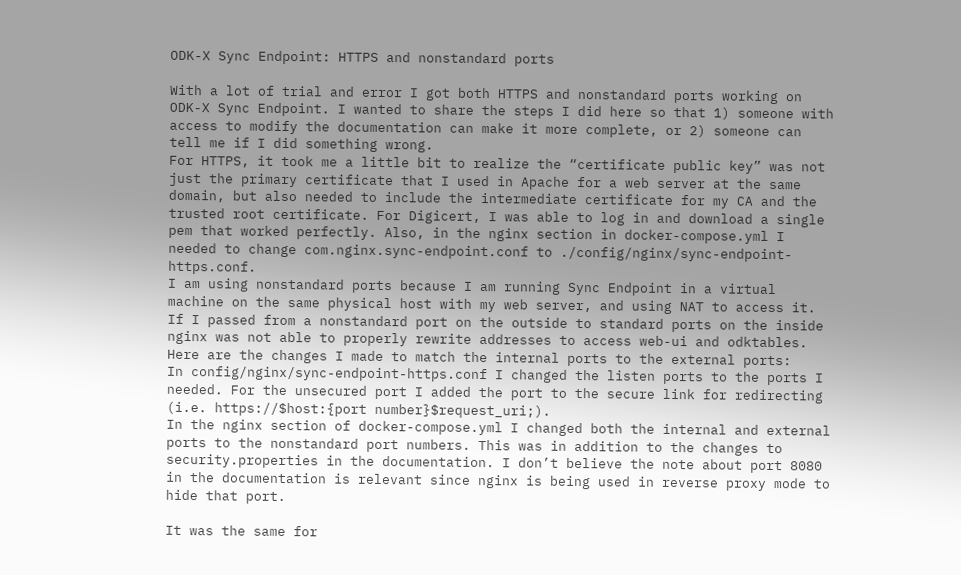ODK-X Sync Endpoint: HTTPS and nonstandard ports

With a lot of trial and error I got both HTTPS and nonstandard ports working on ODK-X Sync Endpoint. I wanted to share the steps I did here so that 1) someone with access to modify the documentation can make it more complete, or 2) someone can tell me if I did something wrong.
For HTTPS, it took me a little bit to realize the “certificate public key” was not just the primary certificate that I used in Apache for a web server at the same domain, but also needed to include the intermediate certificate for my CA and the trusted root certificate. For Digicert, I was able to log in and download a single pem that worked perfectly. Also, in the nginx section in docker-compose.yml I needed to change com.nginx.sync-endpoint.conf to ./config/nginx/sync-endpoint-https.conf.
I am using nonstandard ports because I am running Sync Endpoint in a virtual machine on the same physical host with my web server, and using NAT to access it. If I passed from a nonstandard port on the outside to standard ports on the inside nginx was not able to properly rewrite addresses to access web-ui and odktables. Here are the changes I made to match the internal ports to the external ports:
In config/nginx/sync-endpoint-https.conf I changed the listen ports to the ports I needed. For the unsecured port I added the port to the secure link for redirecting (i.e. https://$host:{port number}$request_uri;).
In the nginx section of docker-compose.yml I changed both the internal and external ports to the nonstandard port numbers. This was in addition to the changes to security.properties in the documentation. I don’t believe the note about port 8080 in the documentation is relevant since nginx is being used in reverse proxy mode to hide that port.

It was the same for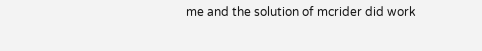me and the solution of mcrider did work